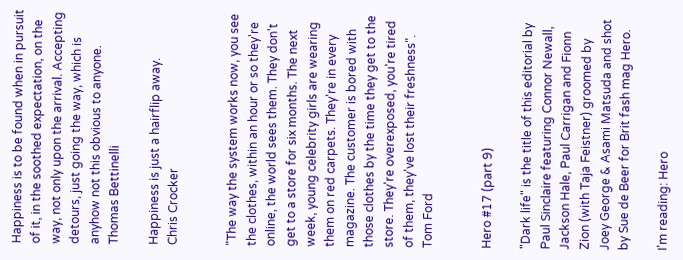Happiness is to be found when in pursuit of it, in the soothed expectation, on the way, not only upon the arrival. Accepting detours, just going the way, which is anyhow not this obvious to anyone.
Thomas Bettinelli

Happiness is just a hairflip away.
Chris Crocker


"The way the system works now, you see the clothes, within an hour or so they're online, the world sees them. They don't get to a store for six months. The next week, young celebrity girls are wearing them on red carpets. They're in every magazine. The customer is bored with those clothes by the time they get to the store. They're overexposed, you're tired of them, they've lost their freshness".
Tom Ford


Hero #17 (part 9)

"Dark life" is the title of this editorial by Paul Sinclaire featuring Connor Newall, Jackson Hale, Paul Carrigan and Fionn Zion (with Taja Feistner) groomed by Joey George & Asami Matsuda and shot by Sue de Beer for Brit fash mag Hero.

I'm reading: Hero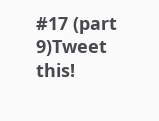#17 (part 9)Tweet this!